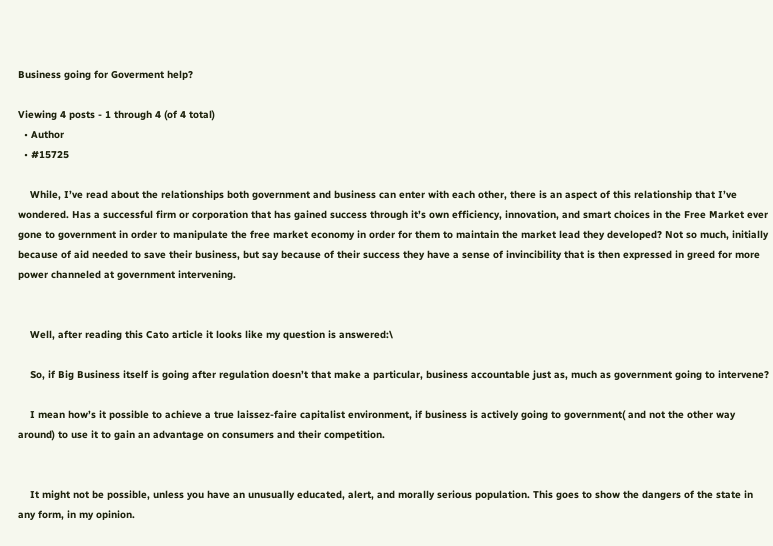Business going for Goverment help?

Viewing 4 posts - 1 through 4 (of 4 total)
  • Author
  • #15725

    While, I’ve read about the relationships both government and business can enter with each other, there is an aspect of this relationship that I’ve wondered. Has a successful firm or corporation that has gained success through it’s own efficiency, innovation, and smart choices in the Free Market ever gone to government in order to manipulate the free market economy in order for them to maintain the market lead they developed? Not so much, initially because of aid needed to save their business, but say because of their success they have a sense of invincibility that is then expressed in greed for more power channeled at government intervening.


    Well, after reading this Cato article it looks like my question is answered:\

    So, if Big Business itself is going after regulation doesn’t that make a particular, business accountable just as, much as government going to intervene?

    I mean how’s it possible to achieve a true laissez-faire capitalist environment, if business is actively going to government( and not the other way around) to use it to gain an advantage on consumers and their competition.


    It might not be possible, unless you have an unusually educated, alert, and morally serious population. This goes to show the dangers of the state in any form, in my opinion.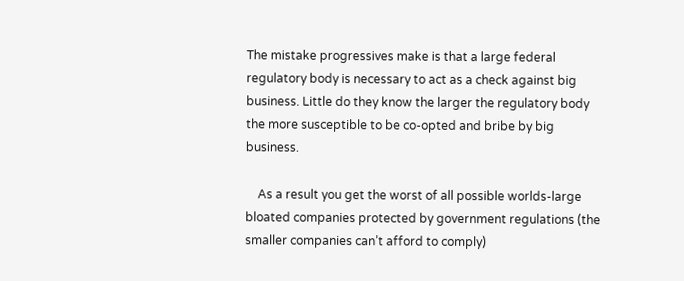The mistake progressives make is that a large federal regulatory body is necessary to act as a check against big business. Little do they know the larger the regulatory body the more susceptible to be co-opted and bribe by big business.

    As a result you get the worst of all possible worlds-large bloated companies protected by government regulations (the smaller companies can’t afford to comply)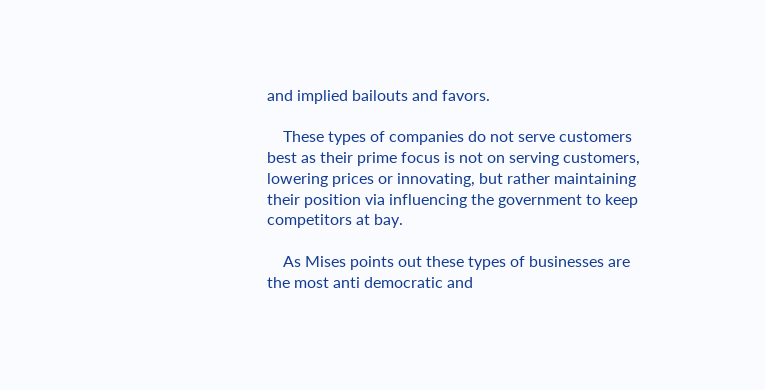and implied bailouts and favors.

    These types of companies do not serve customers best as their prime focus is not on serving customers, lowering prices or innovating, but rather maintaining their position via influencing the government to keep competitors at bay.

    As Mises points out these types of businesses are the most anti democratic and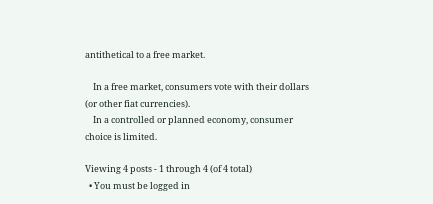antithetical to a free market.

    In a free market, consumers vote with their dollars (or other fiat currencies).
    In a controlled or planned economy, consumer choice is limited.

Viewing 4 posts - 1 through 4 (of 4 total)
  • You must be logged in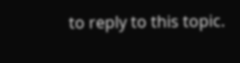to reply to this topic.